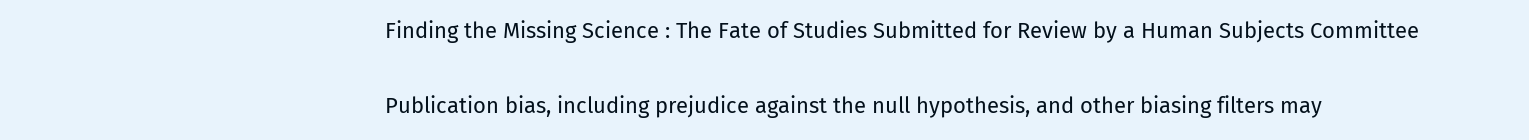Finding the Missing Science : The Fate of Studies Submitted for Review by a Human Subjects Committee


Publication bias, including prejudice against the null hypothesis, and other biasing filters may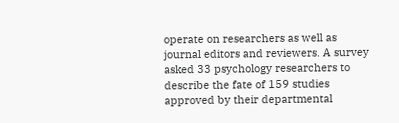operate on researchers as well as journal editors and reviewers. A survey asked 33 psychology researchers to describe the fate of 159 studies approved by their departmental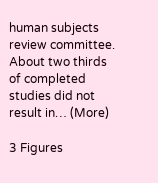human subjects review committee. About two thirds of completed studies did not result in… (More)

3 Figures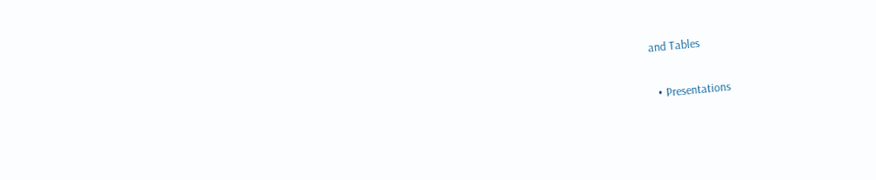and Tables


  • Presentations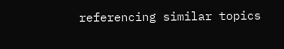referencing similar topics